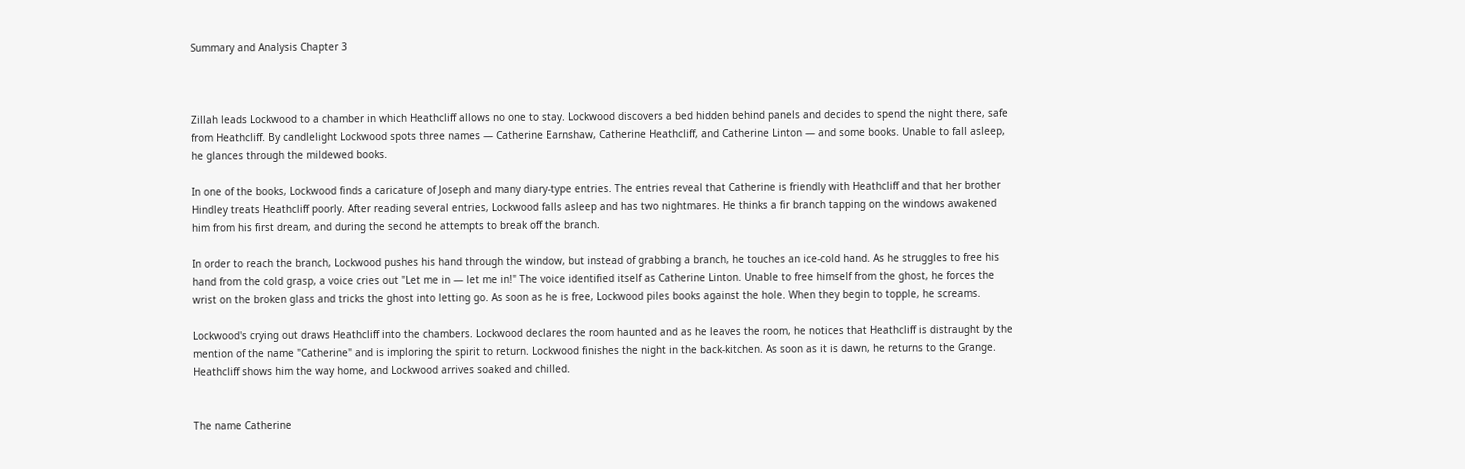Summary and Analysis Chapter 3



Zillah leads Lockwood to a chamber in which Heathcliff allows no one to stay. Lockwood discovers a bed hidden behind panels and decides to spend the night there, safe from Heathcliff. By candlelight Lockwood spots three names — Catherine Earnshaw, Catherine Heathcliff, and Catherine Linton — and some books. Unable to fall asleep, he glances through the mildewed books.

In one of the books, Lockwood finds a caricature of Joseph and many diary-type entries. The entries reveal that Catherine is friendly with Heathcliff and that her brother Hindley treats Heathcliff poorly. After reading several entries, Lockwood falls asleep and has two nightmares. He thinks a fir branch tapping on the windows awakened him from his first dream, and during the second he attempts to break off the branch.

In order to reach the branch, Lockwood pushes his hand through the window, but instead of grabbing a branch, he touches an ice-cold hand. As he struggles to free his hand from the cold grasp, a voice cries out "Let me in — let me in!" The voice identified itself as Catherine Linton. Unable to free himself from the ghost, he forces the wrist on the broken glass and tricks the ghost into letting go. As soon as he is free, Lockwood piles books against the hole. When they begin to topple, he screams.

Lockwood's crying out draws Heathcliff into the chambers. Lockwood declares the room haunted and as he leaves the room, he notices that Heathcliff is distraught by the mention of the name "Catherine" and is imploring the spirit to return. Lockwood finishes the night in the back-kitchen. As soon as it is dawn, he returns to the Grange. Heathcliff shows him the way home, and Lockwood arrives soaked and chilled.


The name Catherine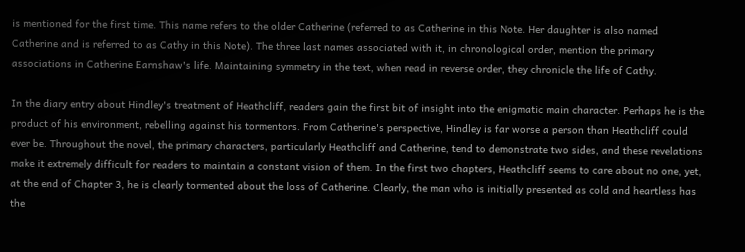is mentioned for the first time. This name refers to the older Catherine (referred to as Catherine in this Note. Her daughter is also named Catherine and is referred to as Cathy in this Note). The three last names associated with it, in chronological order, mention the primary associations in Catherine Earnshaw's life. Maintaining symmetry in the text, when read in reverse order, they chronicle the life of Cathy.

In the diary entry about Hindley's treatment of Heathcliff, readers gain the first bit of insight into the enigmatic main character. Perhaps he is the product of his environment, rebelling against his tormentors. From Catherine's perspective, Hindley is far worse a person than Heathcliff could ever be. Throughout the novel, the primary characters, particularly Heathcliff and Catherine, tend to demonstrate two sides, and these revelations make it extremely difficult for readers to maintain a constant vision of them. In the first two chapters, Heathcliff seems to care about no one, yet, at the end of Chapter 3, he is clearly tormented about the loss of Catherine. Clearly, the man who is initially presented as cold and heartless has the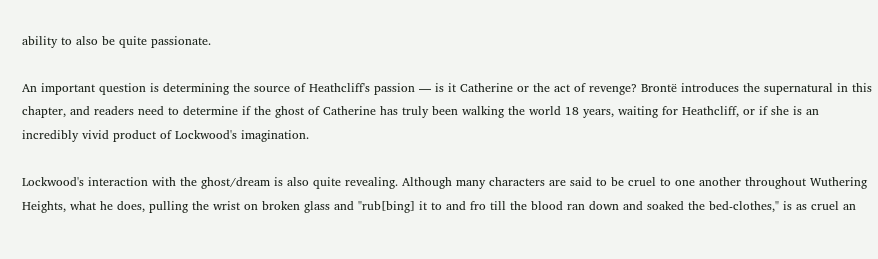ability to also be quite passionate.

An important question is determining the source of Heathcliff's passion — is it Catherine or the act of revenge? Brontë introduces the supernatural in this chapter, and readers need to determine if the ghost of Catherine has truly been walking the world 18 years, waiting for Heathcliff, or if she is an incredibly vivid product of Lockwood's imagination.

Lockwood's interaction with the ghost/dream is also quite revealing. Although many characters are said to be cruel to one another throughout Wuthering Heights, what he does, pulling the wrist on broken glass and "rub[bing] it to and fro till the blood ran down and soaked the bed-clothes," is as cruel an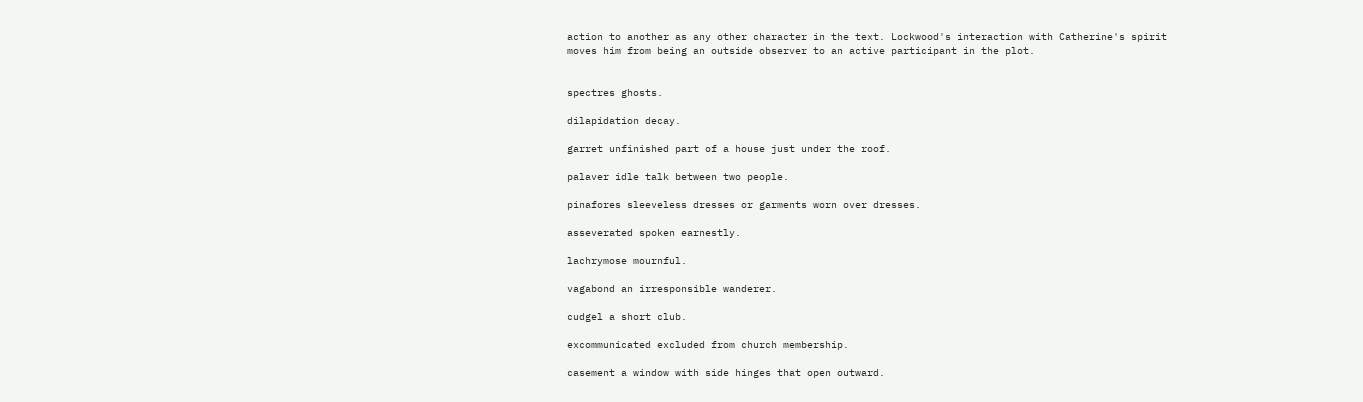action to another as any other character in the text. Lockwood's interaction with Catherine's spirit moves him from being an outside observer to an active participant in the plot.


spectres ghosts.

dilapidation decay.

garret unfinished part of a house just under the roof.

palaver idle talk between two people.

pinafores sleeveless dresses or garments worn over dresses.

asseverated spoken earnestly.

lachrymose mournful.

vagabond an irresponsible wanderer.

cudgel a short club.

excommunicated excluded from church membership.

casement a window with side hinges that open outward.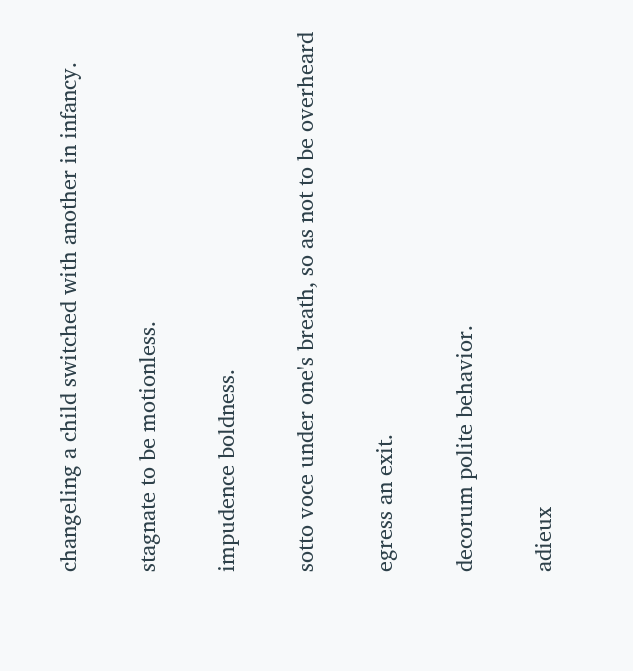changeling a child switched with another in infancy.

stagnate to be motionless.

impudence boldness.

sotto voce under one's breath, so as not to be overheard

egress an exit.

decorum polite behavior.

adieux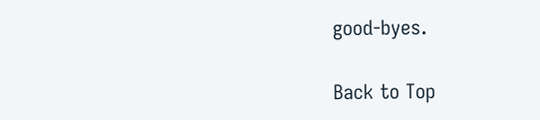good-byes.

Back to Top